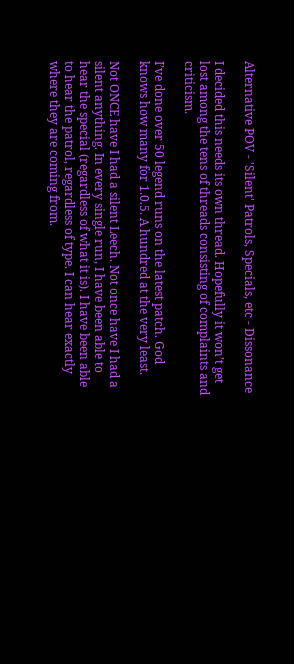Alternative POV - 'Silent' Patrols, Specials, etc - Dissonance

I decided this needs its own thread. Hopefully it won’t get lost among the tens of threads consisting of complaints and criticism.

I’ve done over 50 legend runs on the latest patch. God knows how many for 1.0.5. A hundred at the very least.

Not ONCE have I had a silent Leech. Not once have I had a silent anything. In every single run, I have been able to hear the special (regardless of what it is). I have been able to hear the patrol, regardless of type. I can hear exactly where they are coming from.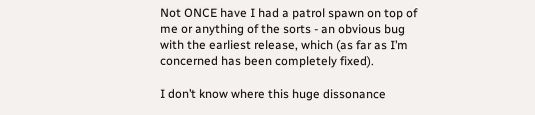Not ONCE have I had a patrol spawn on top of me or anything of the sorts - an obvious bug with the earliest release, which (as far as I’m concerned has been completely fixed).

I don’t know where this huge dissonance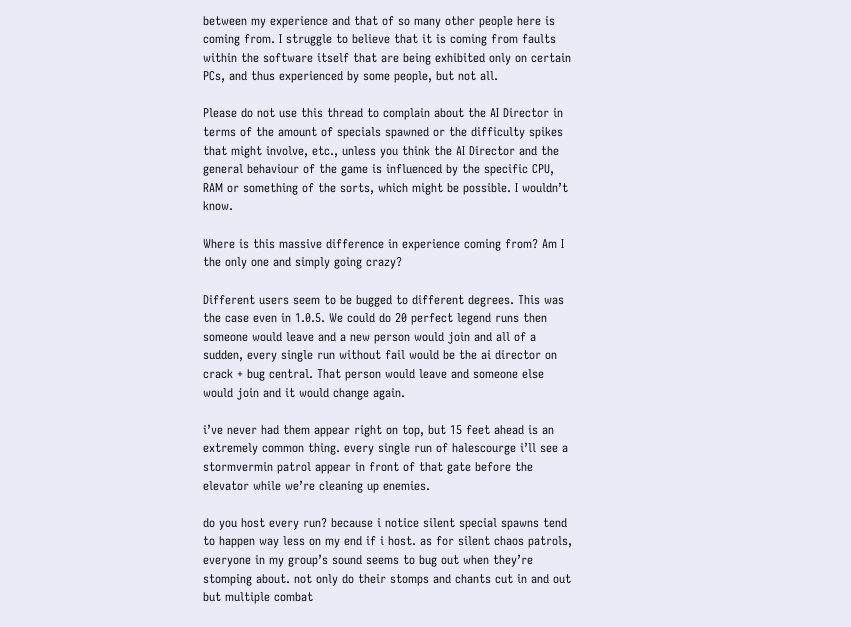between my experience and that of so many other people here is coming from. I struggle to believe that it is coming from faults within the software itself that are being exhibited only on certain PCs, and thus experienced by some people, but not all.

Please do not use this thread to complain about the AI Director in terms of the amount of specials spawned or the difficulty spikes that might involve, etc., unless you think the AI Director and the general behaviour of the game is influenced by the specific CPU, RAM or something of the sorts, which might be possible. I wouldn’t know.

Where is this massive difference in experience coming from? Am I the only one and simply going crazy?

Different users seem to be bugged to different degrees. This was the case even in 1.0.5. We could do 20 perfect legend runs then someone would leave and a new person would join and all of a sudden, every single run without fail would be the ai director on crack + bug central. That person would leave and someone else would join and it would change again.

i’ve never had them appear right on top, but 15 feet ahead is an extremely common thing. every single run of halescourge i’ll see a stormvermin patrol appear in front of that gate before the elevator while we’re cleaning up enemies.

do you host every run? because i notice silent special spawns tend to happen way less on my end if i host. as for silent chaos patrols, everyone in my group’s sound seems to bug out when they’re stomping about. not only do their stomps and chants cut in and out but multiple combat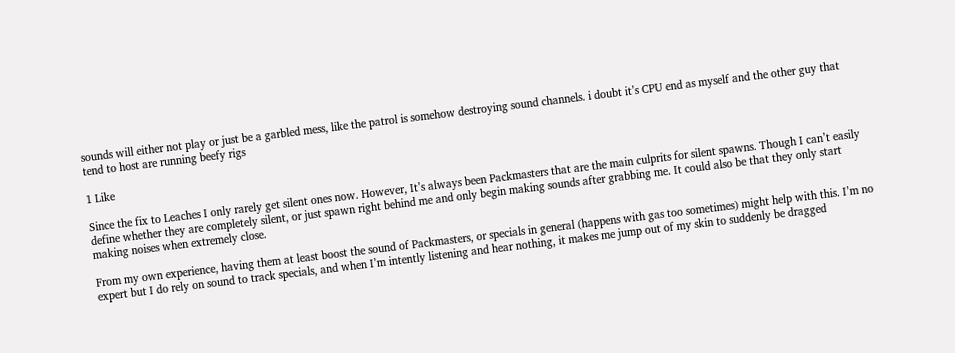sounds will either not play or just be a garbled mess, like the patrol is somehow destroying sound channels. i doubt it’s CPU end as myself and the other guy that tend to host are running beefy rigs

1 Like

Since the fix to Leaches I only rarely get silent ones now. However, It’s always been Packmasters that are the main culprits for silent spawns. Though I can’t easily define whether they are completely silent, or just spawn right behind me and only begin making sounds after grabbing me. It could also be that they only start making noises when extremely close.

From my own experience, having them at least boost the sound of Packmasters, or specials in general (happens with gas too sometimes) might help with this. I’m no expert but I do rely on sound to track specials, and when I’m intently listening and hear nothing, it makes me jump out of my skin to suddenly be dragged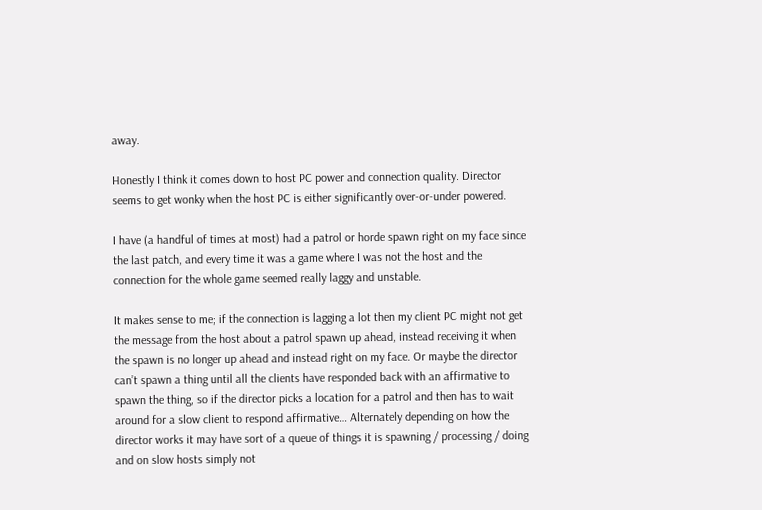away.

Honestly I think it comes down to host PC power and connection quality. Director seems to get wonky when the host PC is either significantly over-or-under powered.

I have (a handful of times at most) had a patrol or horde spawn right on my face since the last patch, and every time it was a game where I was not the host and the connection for the whole game seemed really laggy and unstable.

It makes sense to me; if the connection is lagging a lot then my client PC might not get the message from the host about a patrol spawn up ahead, instead receiving it when the spawn is no longer up ahead and instead right on my face. Or maybe the director can’t spawn a thing until all the clients have responded back with an affirmative to spawn the thing, so if the director picks a location for a patrol and then has to wait around for a slow client to respond affirmative… Alternately depending on how the director works it may have sort of a queue of things it is spawning / processing / doing and on slow hosts simply not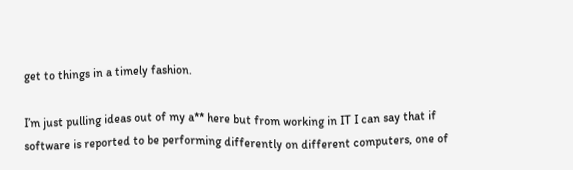get to things in a timely fashion.

I’m just pulling ideas out of my a** here but from working in IT I can say that if software is reported to be performing differently on different computers, one of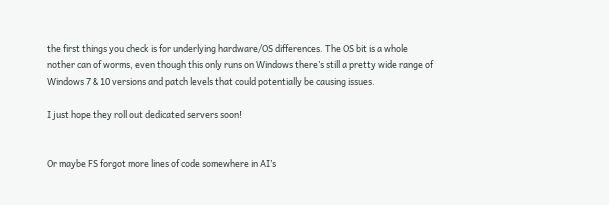the first things you check is for underlying hardware/OS differences. The OS bit is a whole nother can of worms, even though this only runs on Windows there’s still a pretty wide range of Windows 7 & 10 versions and patch levels that could potentially be causing issues.

I just hope they roll out dedicated servers soon!


Or maybe FS forgot more lines of code somewhere in AI’s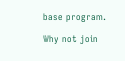base program.

Why not join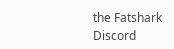the Fatshark Discord